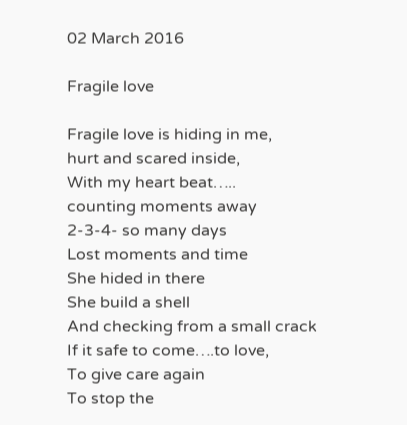02 March 2016

Fragile love

Fragile love is hiding in me,
hurt and scared inside,
With my heart beat…..
counting moments away
2-3-4- so many days
Lost moments and time
She hided in there
She build a shell
And checking from a small crack
If it safe to come….to love,
To give care again
To stop the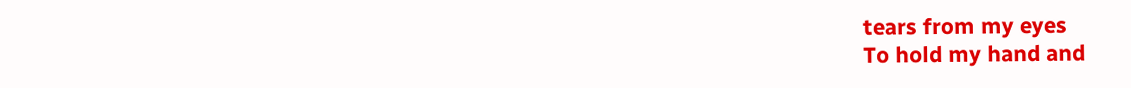tears from my eyes
To hold my hand and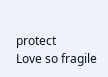protect
Love so fragile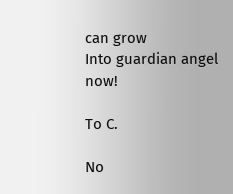can grow
Into guardian angel now!

To C.

No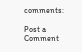comments:

Post a Comment